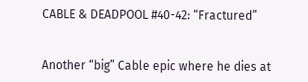CABLE & DEADPOOL #40-42: “Fractured”


Another “big” Cable epic where he dies at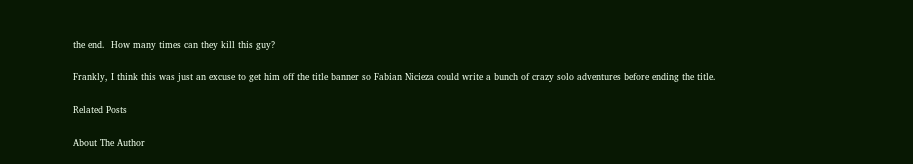the end.  How many times can they kill this guy?

Frankly, I think this was just an excuse to get him off the title banner so Fabian Nicieza could write a bunch of crazy solo adventures before ending the title.

Related Posts

About The Author